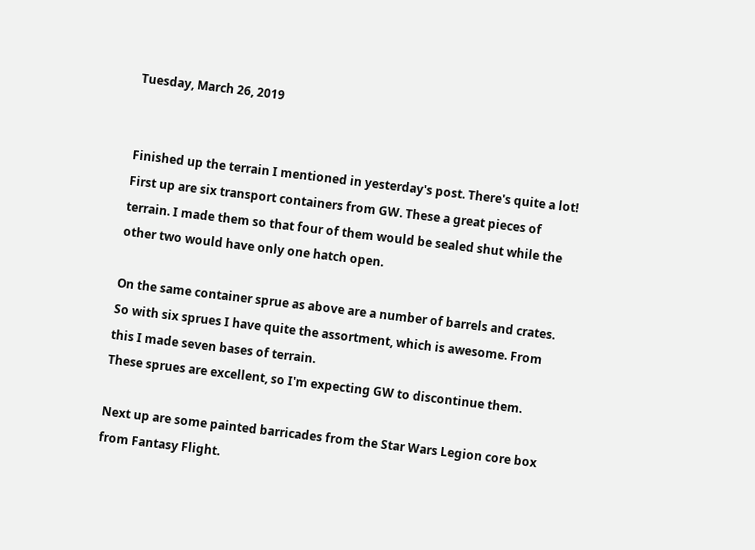Tuesday, March 26, 2019


Finished up the terrain I mentioned in yesterday's post. There's quite a lot! First up are six transport containers from GW. These a great pieces of terrain. I made them so that four of them would be sealed shut while the other two would have only one hatch open.

On the same container sprue as above are a number of barrels and crates. So with six sprues I have quite the assortment, which is awesome. From this I made seven bases of terrain.
These sprues are excellent, so I'm expecting GW to discontinue them.

Next up are some painted barricades from the Star Wars Legion core box from Fantasy Flight.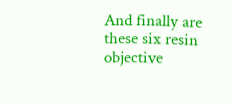And finally are these six resin objective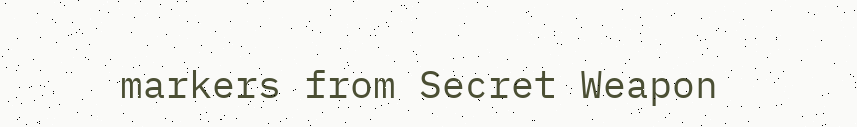markers from Secret Weapon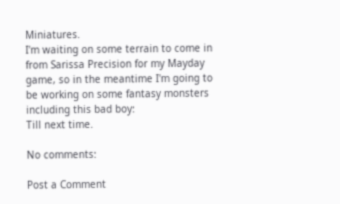Miniatures.
I'm waiting on some terrain to come in from Sarissa Precision for my Mayday game, so in the meantime I'm going to be working on some fantasy monsters including this bad boy:
Till next time.

No comments:

Post a Comment